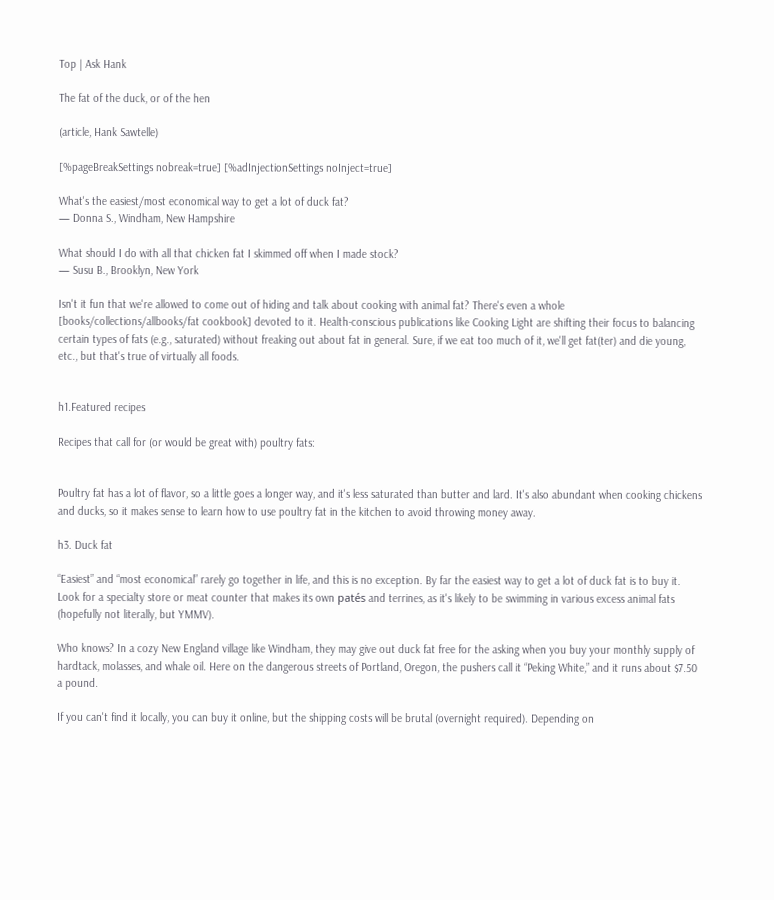Top | Ask Hank

The fat of the duck, or of the hen

(article, Hank Sawtelle)

[%pageBreakSettings nobreak=true] [%adInjectionSettings noInject=true]

What's the easiest/most economical way to get a lot of duck fat?
— Donna S., Windham, New Hampshire

What should I do with all that chicken fat I skimmed off when I made stock?
— Susu B., Brooklyn, New York

Isn't it fun that we're allowed to come out of hiding and talk about cooking with animal fat? There's even a whole [books/collections/allbooks/fat cookbook] devoted to it. Health-conscious publications like Cooking Light are shifting their focus to balancing certain types of fats (e.g., saturated) without freaking out about fat in general. Sure, if we eat too much of it, we'll get fat(ter) and die young, etc., but that's true of virtually all foods.


h1.Featured recipes

Recipes that call for (or would be great with) poultry fats:


Poultry fat has a lot of flavor, so a little goes a longer way, and it's less saturated than butter and lard. It's also abundant when cooking chickens and ducks, so it makes sense to learn how to use poultry fat in the kitchen to avoid throwing money away.

h3. Duck fat

“Easiest” and “most economical” rarely go together in life, and this is no exception. By far the easiest way to get a lot of duck fat is to buy it. Look for a specialty store or meat counter that makes its own patés and terrines, as it's likely to be swimming in various excess animal fats (hopefully not literally, but YMMV).

Who knows? In a cozy New England village like Windham, they may give out duck fat free for the asking when you buy your monthly supply of hardtack, molasses, and whale oil. Here on the dangerous streets of Portland, Oregon, the pushers call it “Peking White,” and it runs about $7.50 a pound.

If you can't find it locally, you can buy it online, but the shipping costs will be brutal (overnight required). Depending on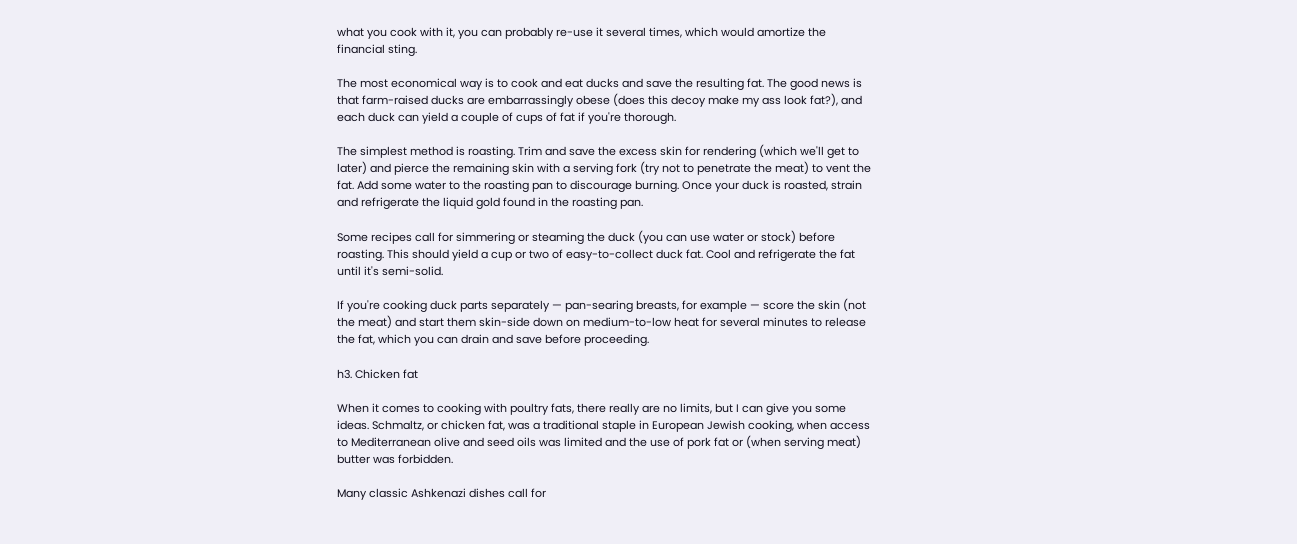what you cook with it, you can probably re-use it several times, which would amortize the financial sting.

The most economical way is to cook and eat ducks and save the resulting fat. The good news is that farm-raised ducks are embarrassingly obese (does this decoy make my ass look fat?), and each duck can yield a couple of cups of fat if you're thorough.

The simplest method is roasting. Trim and save the excess skin for rendering (which we'll get to later) and pierce the remaining skin with a serving fork (try not to penetrate the meat) to vent the fat. Add some water to the roasting pan to discourage burning. Once your duck is roasted, strain and refrigerate the liquid gold found in the roasting pan.

Some recipes call for simmering or steaming the duck (you can use water or stock) before roasting. This should yield a cup or two of easy-to-collect duck fat. Cool and refrigerate the fat until it's semi-solid.

If you're cooking duck parts separately — pan-searing breasts, for example — score the skin (not the meat) and start them skin-side down on medium-to-low heat for several minutes to release the fat, which you can drain and save before proceeding.

h3. Chicken fat

When it comes to cooking with poultry fats, there really are no limits, but I can give you some ideas. Schmaltz, or chicken fat, was a traditional staple in European Jewish cooking, when access to Mediterranean olive and seed oils was limited and the use of pork fat or (when serving meat) butter was forbidden.

Many classic Ashkenazi dishes call for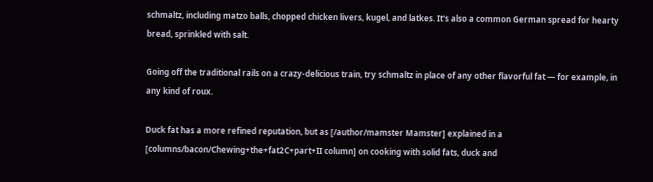schmaltz, including matzo balls, chopped chicken livers, kugel, and latkes. It's also a common German spread for hearty bread, sprinkled with salt.

Going off the traditional rails on a crazy-delicious train, try schmaltz in place of any other flavorful fat — for example, in any kind of roux.

Duck fat has a more refined reputation, but as [/author/mamster Mamster] explained in a [columns/bacon/Chewing+the+fat2C+part+II column] on cooking with solid fats, duck and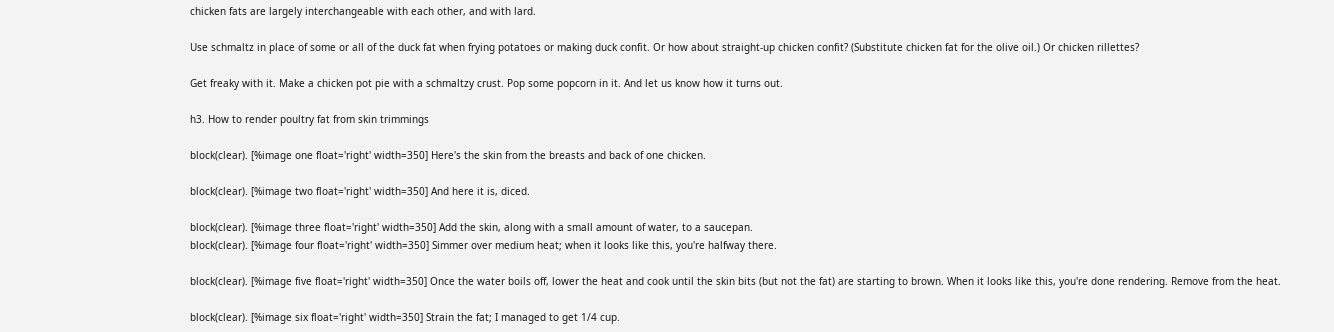chicken fats are largely interchangeable with each other, and with lard.

Use schmaltz in place of some or all of the duck fat when frying potatoes or making duck confit. Or how about straight-up chicken confit? (Substitute chicken fat for the olive oil.) Or chicken rillettes?

Get freaky with it. Make a chicken pot pie with a schmaltzy crust. Pop some popcorn in it. And let us know how it turns out.

h3. How to render poultry fat from skin trimmings

block(clear). [%image one float='right' width=350] Here's the skin from the breasts and back of one chicken.

block(clear). [%image two float='right' width=350] And here it is, diced.

block(clear). [%image three float='right' width=350] Add the skin, along with a small amount of water, to a saucepan.
block(clear). [%image four float='right' width=350] Simmer over medium heat; when it looks like this, you're halfway there.

block(clear). [%image five float='right' width=350] Once the water boils off, lower the heat and cook until the skin bits (but not the fat) are starting to brown. When it looks like this, you're done rendering. Remove from the heat.

block(clear). [%image six float='right' width=350] Strain the fat; I managed to get 1/4 cup.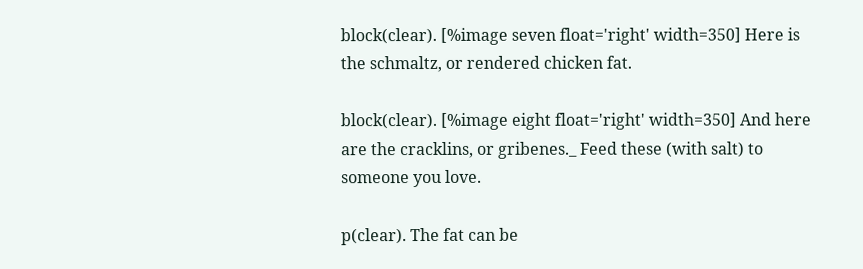block(clear). [%image seven float='right' width=350] Here is the schmaltz, or rendered chicken fat.

block(clear). [%image eight float='right' width=350] And here are the cracklins, or gribenes._ Feed these (with salt) to someone you love.

p(clear). The fat can be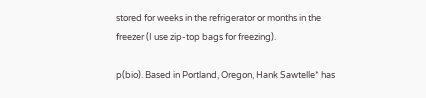stored for weeks in the refrigerator or months in the freezer (I use zip-top bags for freezing).

p(bio). Based in Portland, Oregon, Hank Sawtelle* has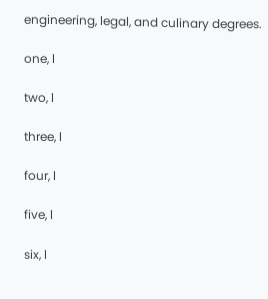engineering, legal, and culinary degrees.

one, l

two, l

three, l

four, l

five, l

six, l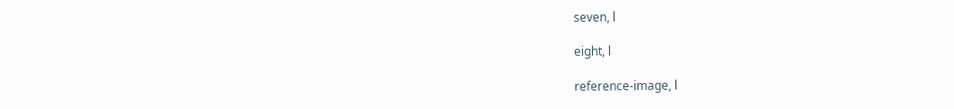seven, l

eight, l

reference-image, l